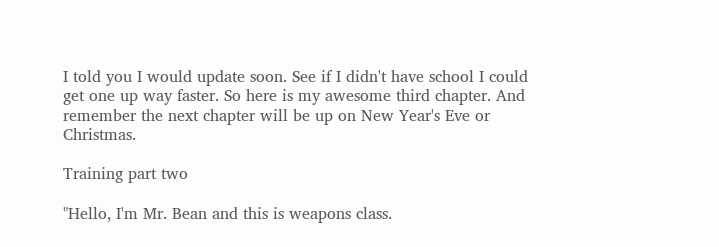I told you I would update soon. See if I didn't have school I could get one up way faster. So here is my awesome third chapter. And remember the next chapter will be up on New Year's Eve or Christmas.

Training part two

"Hello, I'm Mr. Bean and this is weapons class.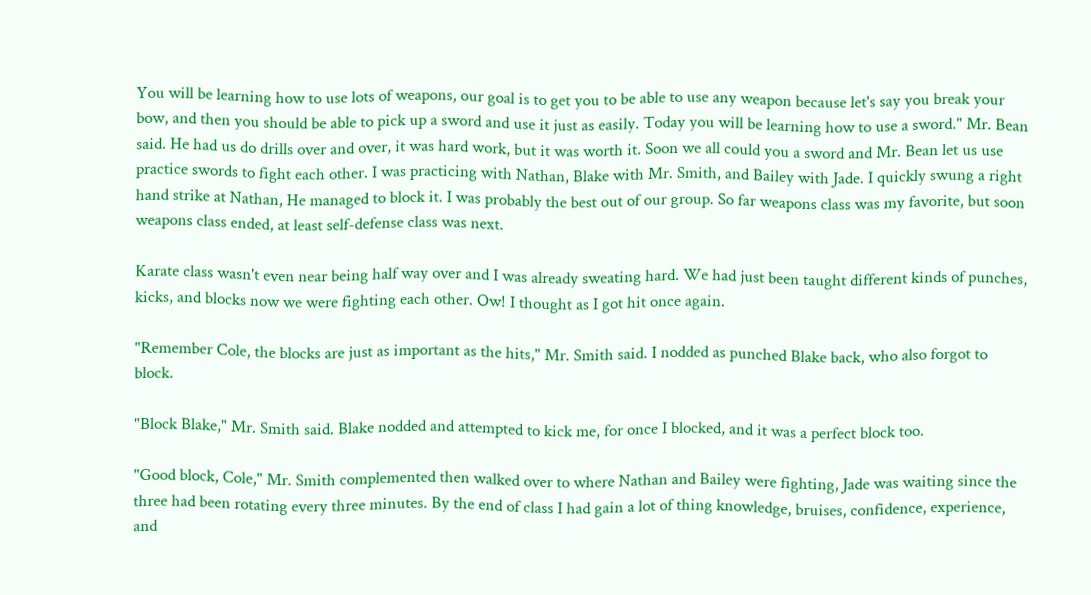You will be learning how to use lots of weapons, our goal is to get you to be able to use any weapon because let's say you break your bow, and then you should be able to pick up a sword and use it just as easily. Today you will be learning how to use a sword." Mr. Bean said. He had us do drills over and over, it was hard work, but it was worth it. Soon we all could you a sword and Mr. Bean let us use practice swords to fight each other. I was practicing with Nathan, Blake with Mr. Smith, and Bailey with Jade. I quickly swung a right hand strike at Nathan, He managed to block it. I was probably the best out of our group. So far weapons class was my favorite, but soon weapons class ended, at least self-defense class was next.

Karate class wasn't even near being half way over and I was already sweating hard. We had just been taught different kinds of punches, kicks, and blocks now we were fighting each other. Ow! I thought as I got hit once again.

"Remember Cole, the blocks are just as important as the hits," Mr. Smith said. I nodded as punched Blake back, who also forgot to block.

"Block Blake," Mr. Smith said. Blake nodded and attempted to kick me, for once I blocked, and it was a perfect block too.

"Good block, Cole," Mr. Smith complemented then walked over to where Nathan and Bailey were fighting, Jade was waiting since the three had been rotating every three minutes. By the end of class I had gain a lot of thing knowledge, bruises, confidence, experience, and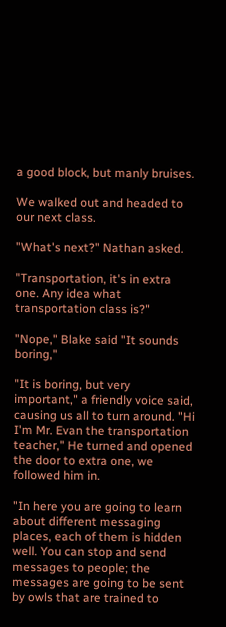a good block, but manly bruises.

We walked out and headed to our next class.

"What's next?" Nathan asked.

"Transportation, it's in extra one. Any idea what transportation class is?"

"Nope," Blake said "It sounds boring,"

"It is boring, but very important," a friendly voice said, causing us all to turn around. "Hi I'm Mr. Evan the transportation teacher," He turned and opened the door to extra one, we followed him in.

"In here you are going to learn about different messaging places, each of them is hidden well. You can stop and send messages to people; the messages are going to be sent by owls that are trained to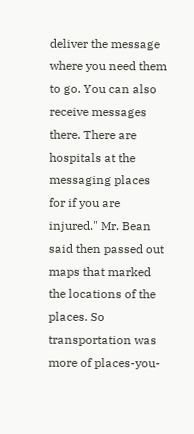deliver the message where you need them to go. You can also receive messages there. There are hospitals at the messaging places for if you are injured." Mr. Bean said then passed out maps that marked the locations of the places. So transportation was more of places-you-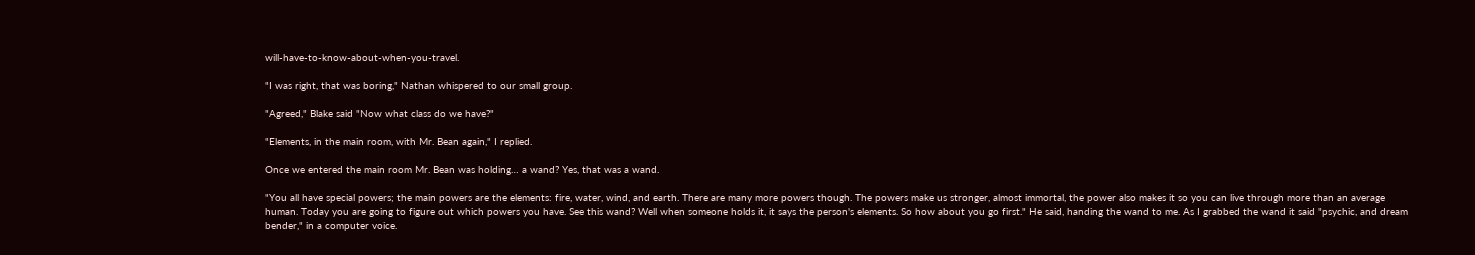will-have-to-know-about-when-you-travel.

"I was right, that was boring," Nathan whispered to our small group.

"Agreed," Blake said "Now what class do we have?"

"Elements, in the main room, with Mr. Bean again," I replied.

Once we entered the main room Mr. Bean was holding… a wand? Yes, that was a wand.

"You all have special powers; the main powers are the elements: fire, water, wind, and earth. There are many more powers though. The powers make us stronger, almost immortal, the power also makes it so you can live through more than an average human. Today you are going to figure out which powers you have. See this wand? Well when someone holds it, it says the person's elements. So how about you go first." He said, handing the wand to me. As I grabbed the wand it said "psychic, and dream bender," in a computer voice.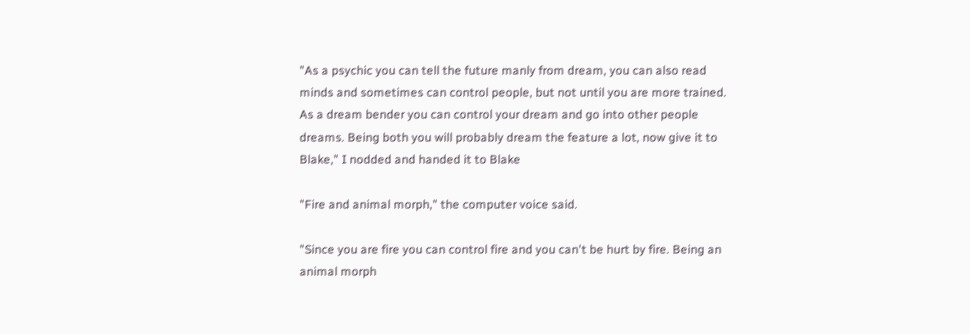"As a psychic you can tell the future manly from dream, you can also read minds and sometimes can control people, but not until you are more trained. As a dream bender you can control your dream and go into other people dreams. Being both you will probably dream the feature a lot, now give it to Blake," I nodded and handed it to Blake

"Fire and animal morph," the computer voice said.

"Since you are fire you can control fire and you can't be hurt by fire. Being an animal morph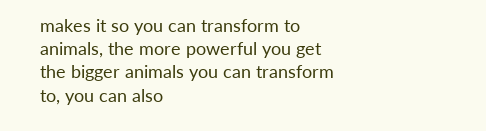makes it so you can transform to animals, the more powerful you get the bigger animals you can transform to, you can also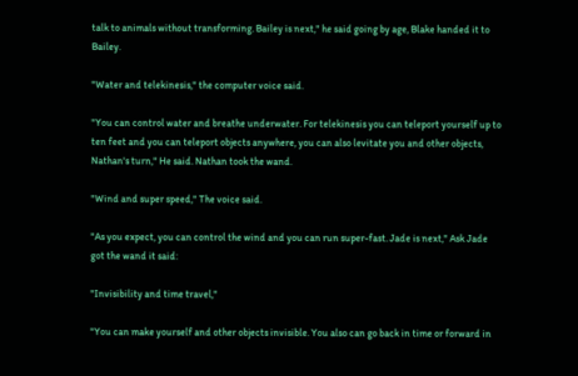talk to animals without transforming. Bailey is next," he said going by age, Blake handed it to Bailey.

"Water and telekinesis," the computer voice said.

"You can control water and breathe underwater. For telekinesis you can teleport yourself up to ten feet and you can teleport objects anywhere, you can also levitate you and other objects, Nathan's turn," He said. Nathan took the wand.

"Wind and super speed," The voice said.

"As you expect, you can control the wind and you can run super-fast. Jade is next," Ask Jade got the wand it said:

"Invisibility and time travel,"

"You can make yourself and other objects invisible. You also can go back in time or forward in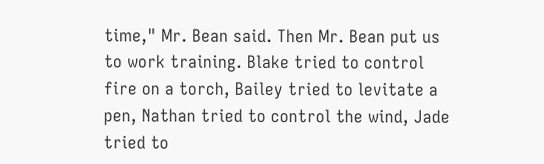time," Mr. Bean said. Then Mr. Bean put us to work training. Blake tried to control fire on a torch, Bailey tried to levitate a pen, Nathan tried to control the wind, Jade tried to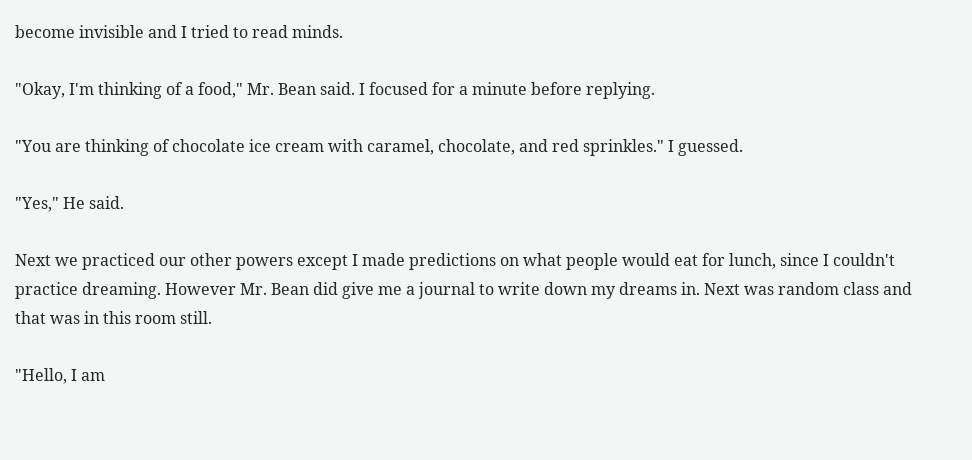become invisible and I tried to read minds.

"Okay, I'm thinking of a food," Mr. Bean said. I focused for a minute before replying.

"You are thinking of chocolate ice cream with caramel, chocolate, and red sprinkles." I guessed.

"Yes," He said.

Next we practiced our other powers except I made predictions on what people would eat for lunch, since I couldn't practice dreaming. However Mr. Bean did give me a journal to write down my dreams in. Next was random class and that was in this room still.

"Hello, I am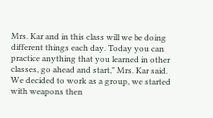Mrs. Kar and in this class will we be doing different things each day. Today you can practice anything that you learned in other classes, go ahead and start," Mrs. Kar said. We decided to work as a group, we started with weapons then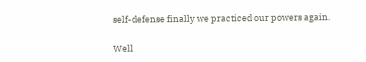self-defense finally we practiced our powers again.

Well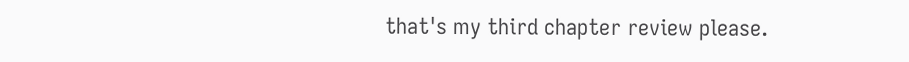that's my third chapter review please.